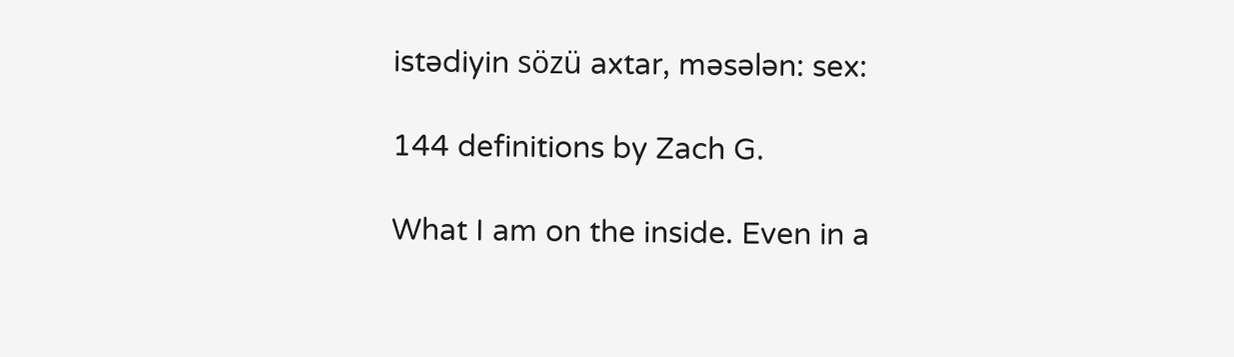istədiyin sözü axtar, məsələn: sex:

144 definitions by Zach G.

What I am on the inside. Even in a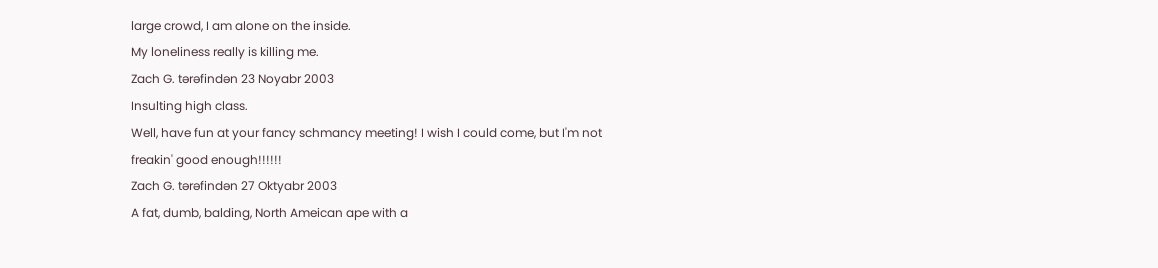large crowd, I am alone on the inside.
My loneliness really is killing me.
Zach G. tərəfindən 23 Noyabr 2003
Insulting high class.
Well, have fun at your fancy schmancy meeting! I wish I could come, but I'm not freakin' good enough!!!!!!
Zach G. tərəfindən 27 Oktyabr 2003
A fat, dumb, balding, North Ameican ape with a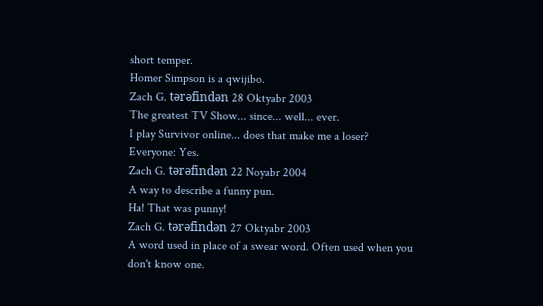short temper.
Homer Simpson is a qwijibo.
Zach G. tərəfindən 28 Oktyabr 2003
The greatest TV Show... since... well... ever.
I play Survivor online... does that make me a loser?
Everyone: Yes.
Zach G. tərəfindən 22 Noyabr 2004
A way to describe a funny pun.
Ha! That was punny!
Zach G. tərəfindən 27 Oktyabr 2003
A word used in place of a swear word. Often used when you don't know one.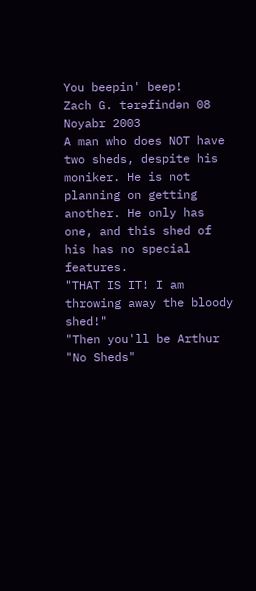You beepin' beep!
Zach G. tərəfindən 08 Noyabr 2003
A man who does NOT have two sheds, despite his moniker. He is not planning on getting another. He only has one, and this shed of his has no special features.
"THAT IS IT! I am throwing away the bloody shed!"
"Then you'll be Arthur "No Sheds"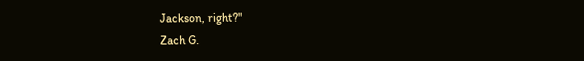Jackson, right?"
Zach G.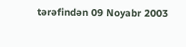tərəfindən 09 Noyabr 2003